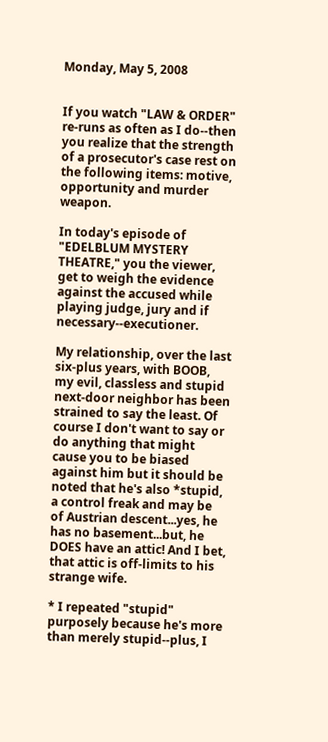Monday, May 5, 2008


If you watch "LAW & ORDER" re-runs as often as I do--then you realize that the strength of a prosecutor's case rest on the following items: motive, opportunity and murder weapon.

In today's episode of "EDELBLUM MYSTERY THEATRE," you the viewer, get to weigh the evidence against the accused while playing judge, jury and if necessary--executioner.

My relationship, over the last six-plus years, with BOOB, my evil, classless and stupid next-door neighbor has been strained to say the least. Of course I don't want to say or do anything that might cause you to be biased against him but it should be noted that he's also *stupid, a control freak and may be of Austrian descent...yes, he has no basement...but, he DOES have an attic! And I bet, that attic is off-limits to his strange wife.

* I repeated "stupid" purposely because he's more than merely stupid--plus, I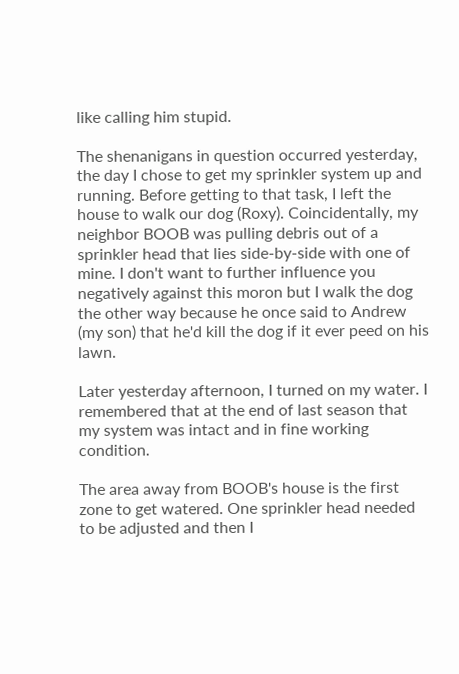like calling him stupid.

The shenanigans in question occurred yesterday, the day I chose to get my sprinkler system up and running. Before getting to that task, I left the house to walk our dog (Roxy). Coincidentally, my neighbor BOOB was pulling debris out of a sprinkler head that lies side-by-side with one of mine. I don't want to further influence you negatively against this moron but I walk the dog the other way because he once said to Andrew (my son) that he'd kill the dog if it ever peed on his lawn.

Later yesterday afternoon, I turned on my water. I remembered that at the end of last season that my system was intact and in fine working condition.

The area away from BOOB's house is the first zone to get watered. One sprinkler head needed to be adjusted and then I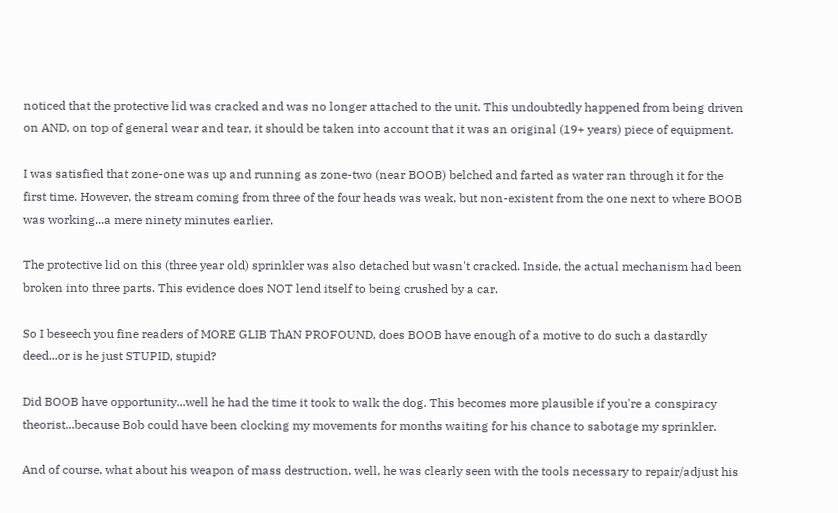noticed that the protective lid was cracked and was no longer attached to the unit. This undoubtedly happened from being driven on AND, on top of general wear and tear, it should be taken into account that it was an original (19+ years) piece of equipment.

I was satisfied that zone-one was up and running as zone-two (near BOOB) belched and farted as water ran through it for the first time. However, the stream coming from three of the four heads was weak, but non-existent from the one next to where BOOB was working...a mere ninety minutes earlier.

The protective lid on this (three year old) sprinkler was also detached but wasn't cracked. Inside, the actual mechanism had been broken into three parts. This evidence does NOT lend itself to being crushed by a car.

So I beseech you fine readers of MORE GLIB ThAN PROFOUND, does BOOB have enough of a motive to do such a dastardly deed...or is he just STUPID, stupid?

Did BOOB have opportunity...well he had the time it took to walk the dog. This becomes more plausible if you're a conspiracy theorist...because Bob could have been clocking my movements for months waiting for his chance to sabotage my sprinkler.

And of course, what about his weapon of mass destruction, well, he was clearly seen with the tools necessary to repair/adjust his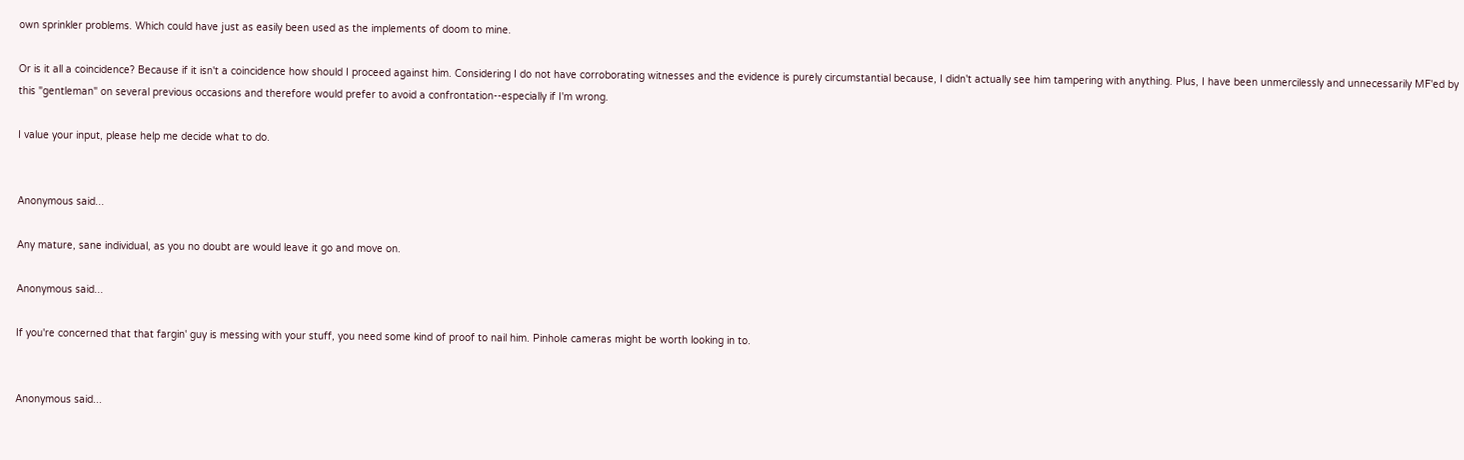own sprinkler problems. Which could have just as easily been used as the implements of doom to mine.

Or is it all a coincidence? Because if it isn't a coincidence how should I proceed against him. Considering I do not have corroborating witnesses and the evidence is purely circumstantial because, I didn't actually see him tampering with anything. Plus, I have been unmercilessly and unnecessarily MF'ed by this "gentleman" on several previous occasions and therefore would prefer to avoid a confrontation--especially if I'm wrong.

I value your input, please help me decide what to do.


Anonymous said...

Any mature, sane individual, as you no doubt are would leave it go and move on.

Anonymous said...

If you're concerned that that fargin' guy is messing with your stuff, you need some kind of proof to nail him. Pinhole cameras might be worth looking in to.


Anonymous said...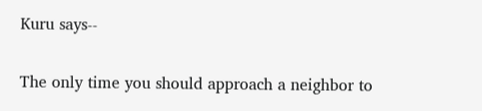Kuru says--

The only time you should approach a neighbor to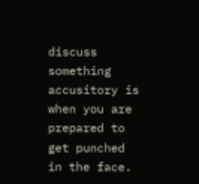discuss something accusitory is when you are prepared to get punched in the face.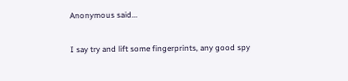Anonymous said...

I say try and lift some fingerprints, any good spy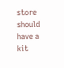store should have a kit